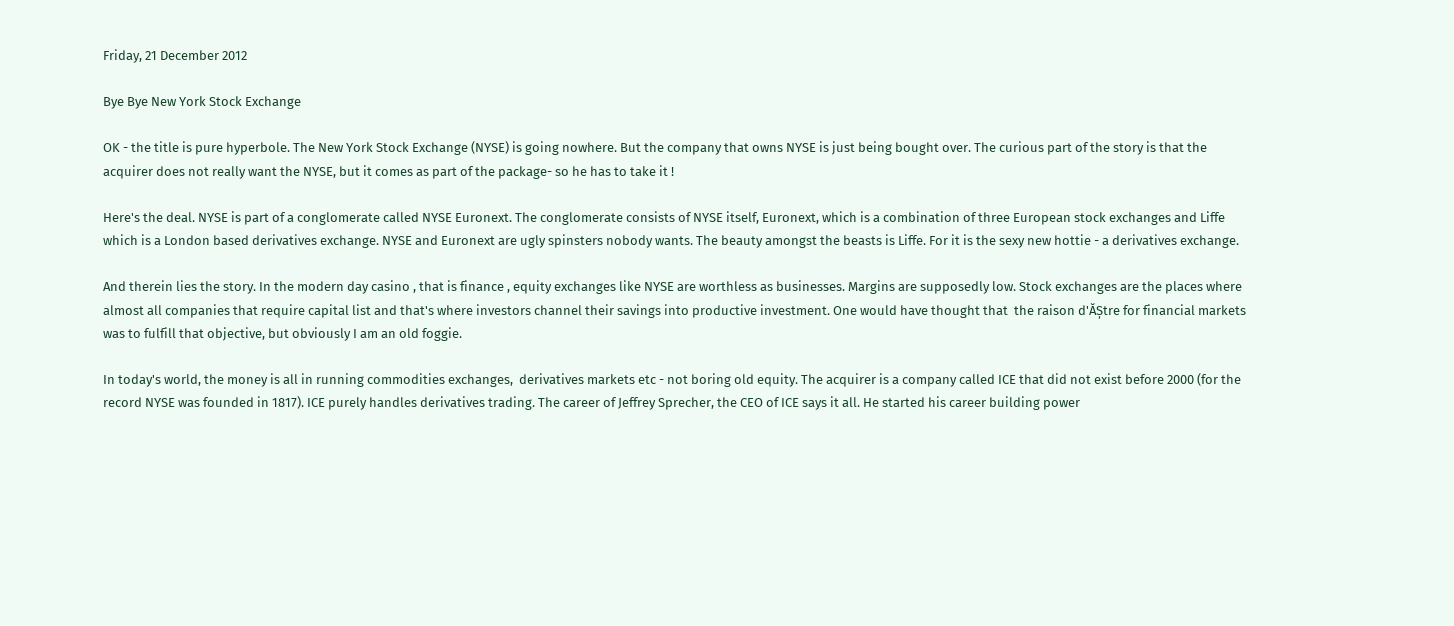Friday, 21 December 2012

Bye Bye New York Stock Exchange

OK - the title is pure hyperbole. The New York Stock Exchange (NYSE) is going nowhere. But the company that owns NYSE is just being bought over. The curious part of the story is that the acquirer does not really want the NYSE, but it comes as part of the package- so he has to take it !

Here's the deal. NYSE is part of a conglomerate called NYSE Euronext. The conglomerate consists of NYSE itself, Euronext, which is a combination of three European stock exchanges and Liffe which is a London based derivatives exchange. NYSE and Euronext are ugly spinsters nobody wants. The beauty amongst the beasts is Liffe. For it is the sexy new hottie - a derivatives exchange.

And therein lies the story. In the modern day casino , that is finance , equity exchanges like NYSE are worthless as businesses. Margins are supposedly low. Stock exchanges are the places where almost all companies that require capital list and that's where investors channel their savings into productive investment. One would have thought that  the raison d'ĂȘtre for financial markets was to fulfill that objective, but obviously I am an old foggie.

In today's world, the money is all in running commodities exchanges,  derivatives markets etc - not boring old equity. The acquirer is a company called ICE that did not exist before 2000 (for the record NYSE was founded in 1817). ICE purely handles derivatives trading. The career of Jeffrey Sprecher, the CEO of ICE says it all. He started his career building power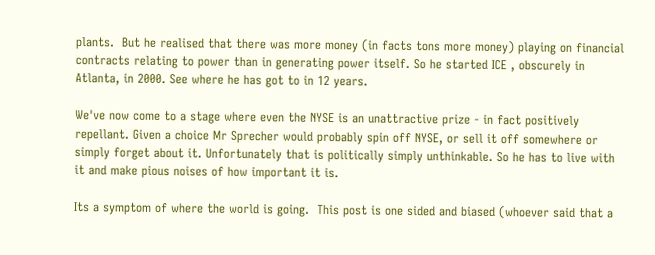plants.  But he realised that there was more money (in facts tons more money) playing on financial contracts relating to power than in generating power itself. So he started ICE , obscurely in Atlanta, in 2000. See where he has got to in 12 years.

We've now come to a stage where even the NYSE is an unattractive prize - in fact positively repellant. Given a choice Mr Sprecher would probably spin off NYSE, or sell it off somewhere or simply forget about it. Unfortunately that is politically simply unthinkable. So he has to live with it and make pious noises of how important it is.

Its a symptom of where the world is going.  This post is one sided and biased (whoever said that a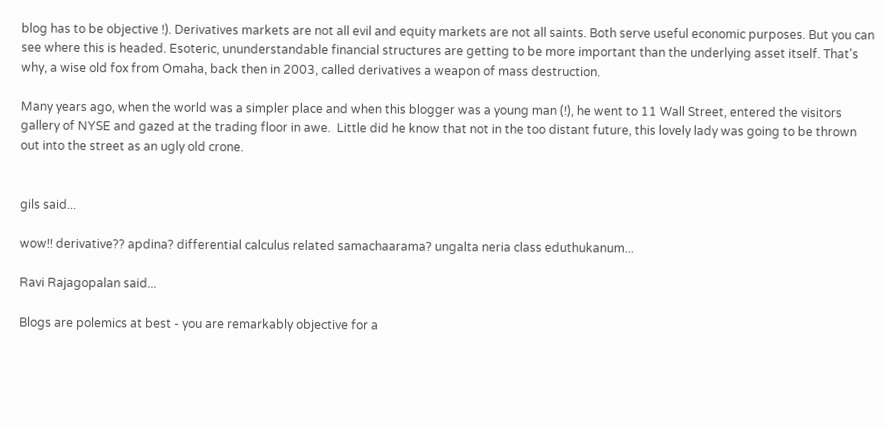blog has to be objective !). Derivatives markets are not all evil and equity markets are not all saints. Both serve useful economic purposes. But you can see where this is headed. Esoteric, ununderstandable financial structures are getting to be more important than the underlying asset itself. That's why, a wise old fox from Omaha, back then in 2003, called derivatives a weapon of mass destruction.

Many years ago, when the world was a simpler place and when this blogger was a young man (!), he went to 11 Wall Street, entered the visitors gallery of NYSE and gazed at the trading floor in awe.  Little did he know that not in the too distant future, this lovely lady was going to be thrown out into the street as an ugly old crone.


gils said...

wow!! derivative?? apdina? differential calculus related samachaarama? ungalta neria class eduthukanum...

Ravi Rajagopalan said...

Blogs are polemics at best - you are remarkably objective for a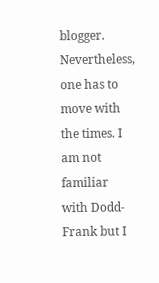blogger. Nevertheless, one has to move with the times. I am not familiar with Dodd-Frank but I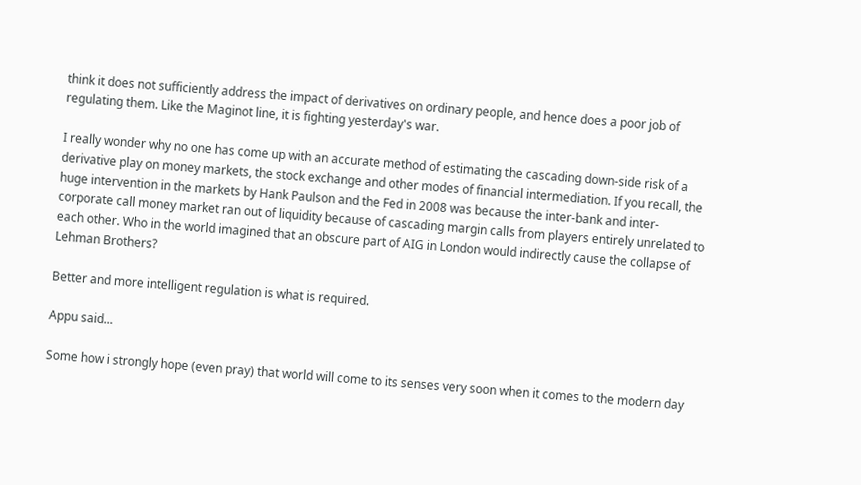think it does not sufficiently address the impact of derivatives on ordinary people, and hence does a poor job of regulating them. Like the Maginot line, it is fighting yesterday's war.

I really wonder why no one has come up with an accurate method of estimating the cascading down-side risk of a derivative play on money markets, the stock exchange and other modes of financial intermediation. If you recall, the huge intervention in the markets by Hank Paulson and the Fed in 2008 was because the inter-bank and inter-corporate call money market ran out of liquidity because of cascading margin calls from players entirely unrelated to each other. Who in the world imagined that an obscure part of AIG in London would indirectly cause the collapse of Lehman Brothers?

Better and more intelligent regulation is what is required.

Appu said...

Some how i strongly hope (even pray) that world will come to its senses very soon when it comes to the modern day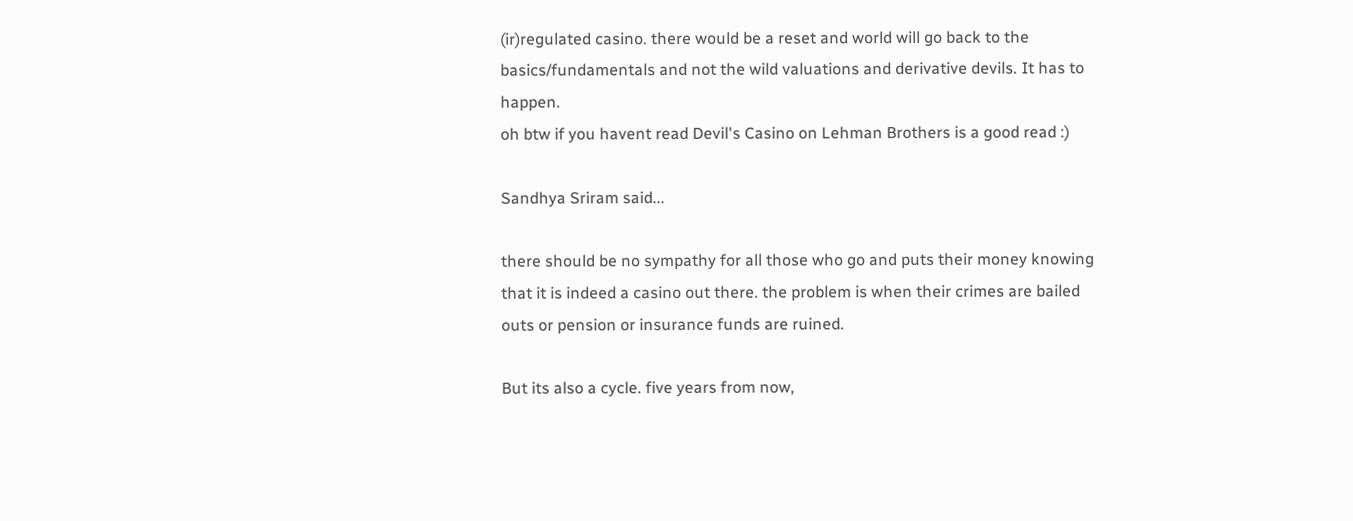(ir)regulated casino. there would be a reset and world will go back to the basics/fundamentals and not the wild valuations and derivative devils. It has to happen.
oh btw if you havent read Devil's Casino on Lehman Brothers is a good read :)

Sandhya Sriram said...

there should be no sympathy for all those who go and puts their money knowing that it is indeed a casino out there. the problem is when their crimes are bailed outs or pension or insurance funds are ruined.

But its also a cycle. five years from now,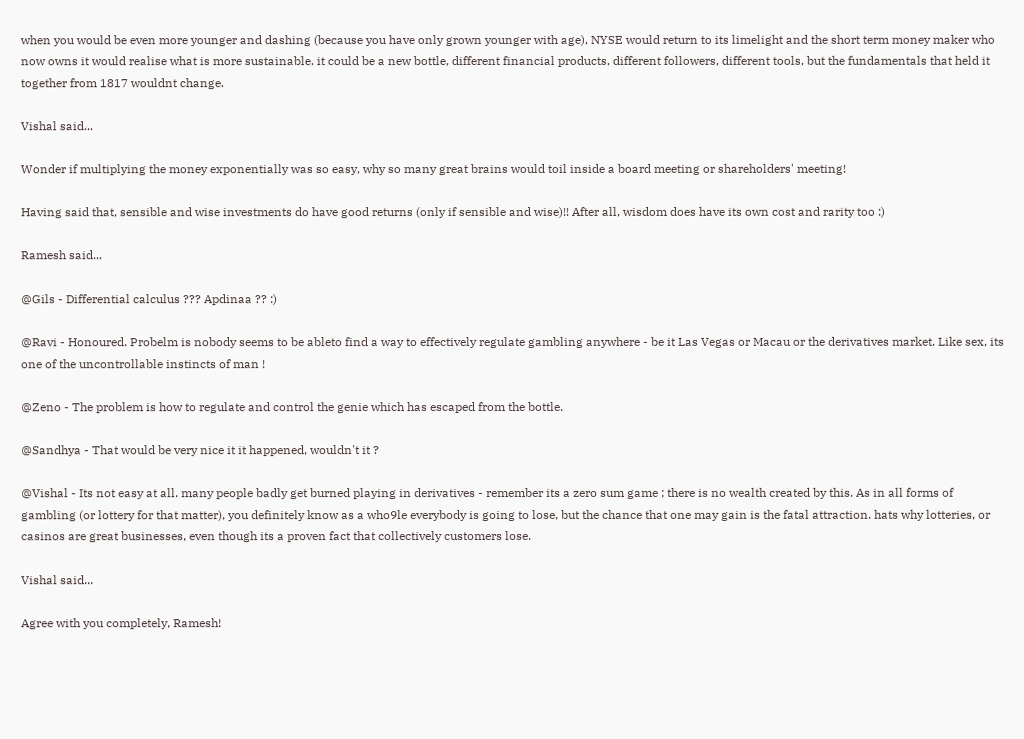when you would be even more younger and dashing (because you have only grown younger with age), NYSE would return to its limelight and the short term money maker who now owns it would realise what is more sustainable. it could be a new bottle, different financial products, different followers, different tools, but the fundamentals that held it together from 1817 wouldnt change.

Vishal said...

Wonder if multiplying the money exponentially was so easy, why so many great brains would toil inside a board meeting or shareholders' meeting!

Having said that, sensible and wise investments do have good returns (only if sensible and wise)!! After all, wisdom does have its own cost and rarity too :)

Ramesh said...

@Gils - Differential calculus ??? Apdinaa ?? :)

@Ravi - Honoured. Probelm is nobody seems to be ableto find a way to effectively regulate gambling anywhere - be it Las Vegas or Macau or the derivatives market. Like sex, its one of the uncontrollable instincts of man !

@Zeno - The problem is how to regulate and control the genie which has escaped from the bottle.

@Sandhya - That would be very nice it it happened, wouldn't it ?

@Vishal - Its not easy at all. many people badly get burned playing in derivatives - remember its a zero sum game ; there is no wealth created by this. As in all forms of gambling (or lottery for that matter), you definitely know as a who9le everybody is going to lose, but the chance that one may gain is the fatal attraction. hats why lotteries, or casinos are great businesses, even though its a proven fact that collectively customers lose.

Vishal said...

Agree with you completely, Ramesh!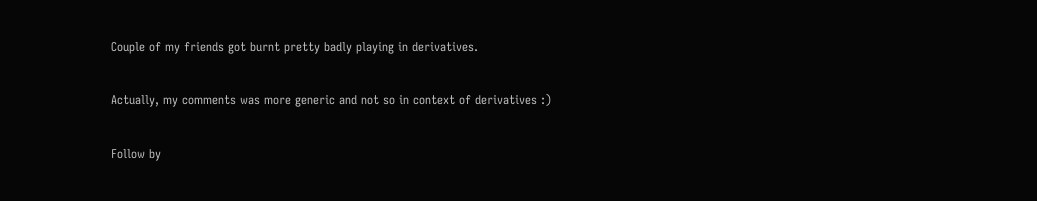Couple of my friends got burnt pretty badly playing in derivatives.

Actually, my comments was more generic and not so in context of derivatives :)

Follow by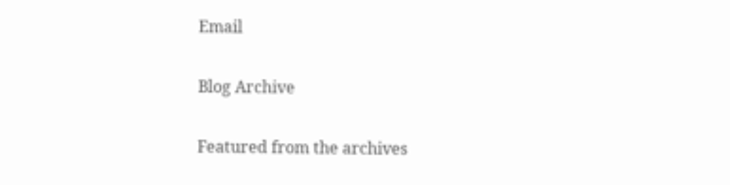Email

Blog Archive

Featured from the archives